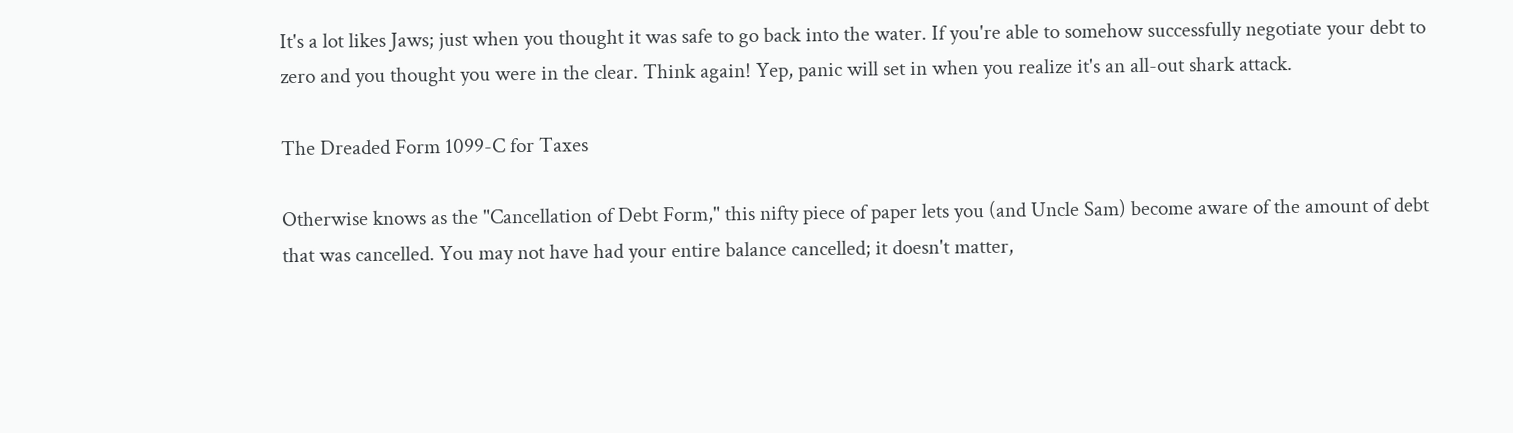It's a lot likes Jaws; just when you thought it was safe to go back into the water. If you're able to somehow successfully negotiate your debt to zero and you thought you were in the clear. Think again! Yep, panic will set in when you realize it's an all-out shark attack.

The Dreaded Form 1099-C for Taxes

Otherwise knows as the "Cancellation of Debt Form," this nifty piece of paper lets you (and Uncle Sam) become aware of the amount of debt that was cancelled. You may not have had your entire balance cancelled; it doesn't matter,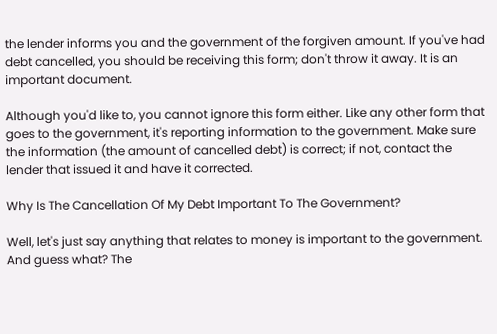the lender informs you and the government of the forgiven amount. If you've had debt cancelled, you should be receiving this form; don't throw it away. It is an important document.

Although you'd like to, you cannot ignore this form either. Like any other form that goes to the government, it's reporting information to the government. Make sure the information (the amount of cancelled debt) is correct; if not, contact the lender that issued it and have it corrected.

Why Is The Cancellation Of My Debt Important To The Government?

Well, let's just say anything that relates to money is important to the government. And guess what? The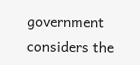government considers the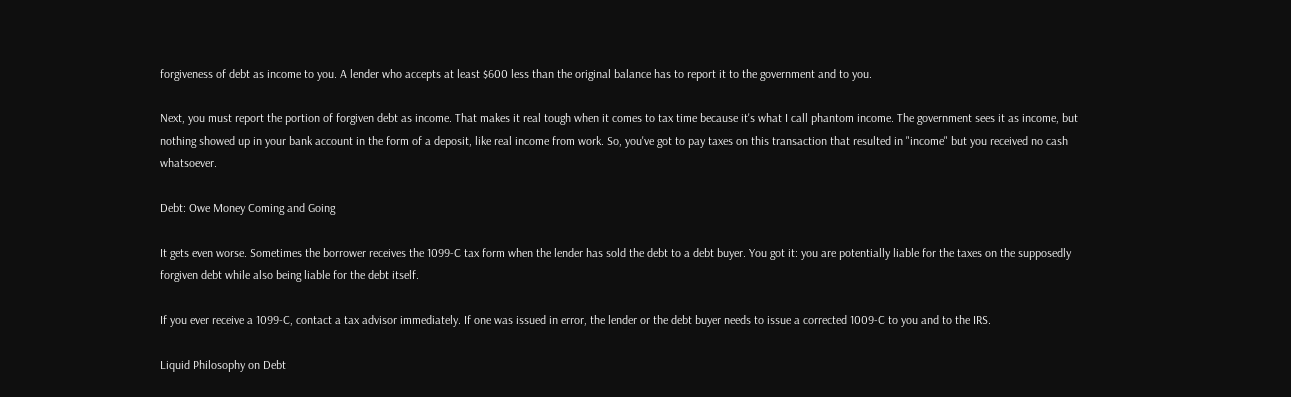forgiveness of debt as income to you. A lender who accepts at least $600 less than the original balance has to report it to the government and to you.

Next, you must report the portion of forgiven debt as income. That makes it real tough when it comes to tax time because it's what I call phantom income. The government sees it as income, but nothing showed up in your bank account in the form of a deposit, like real income from work. So, you've got to pay taxes on this transaction that resulted in "income" but you received no cash whatsoever.

Debt: Owe Money Coming and Going

It gets even worse. Sometimes the borrower receives the 1099-C tax form when the lender has sold the debt to a debt buyer. You got it: you are potentially liable for the taxes on the supposedly forgiven debt while also being liable for the debt itself.

If you ever receive a 1099-C, contact a tax advisor immediately. If one was issued in error, the lender or the debt buyer needs to issue a corrected 1009-C to you and to the IRS.

Liquid Philosophy on Debt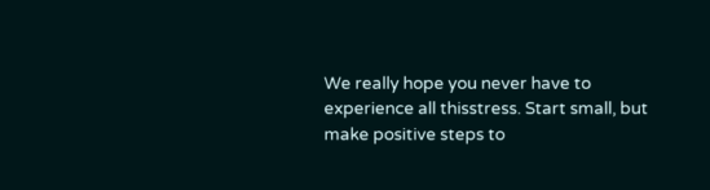We really hope you never have to experience all thisstress. Start small, but make positive steps to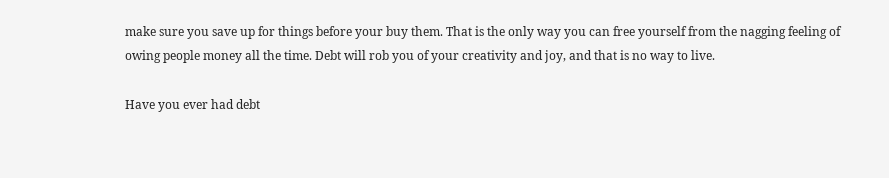make sure you save up for things before your buy them. That is the only way you can free yourself from the nagging feeling of owing people money all the time. Debt will rob you of your creativity and joy, and that is no way to live.

Have you ever had debt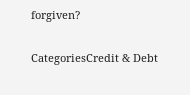forgiven?

CategoriesCredit & Debt